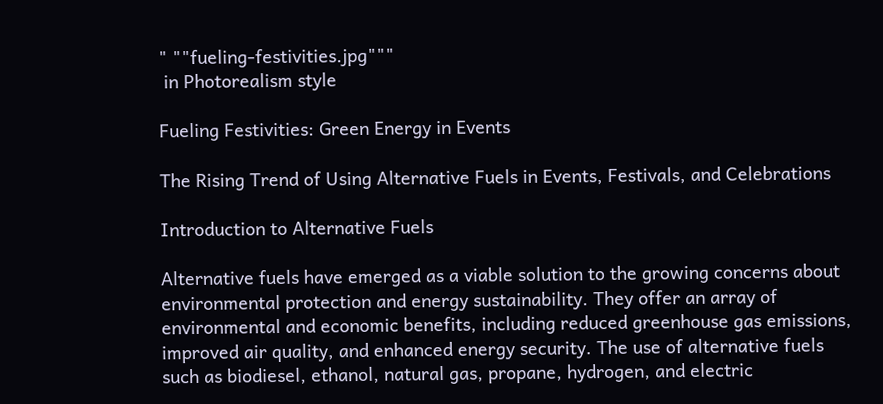" ""fueling-festivities.jpg"""
 in Photorealism style

Fueling Festivities: Green Energy in Events

The Rising Trend of Using Alternative Fuels in Events, Festivals, and Celebrations

Introduction to Alternative Fuels

Alternative fuels have emerged as a viable solution to the growing concerns about environmental protection and energy sustainability. They offer an array of environmental and economic benefits, including reduced greenhouse gas emissions, improved air quality, and enhanced energy security. The use of alternative fuels such as biodiesel, ethanol, natural gas, propane, hydrogen, and electric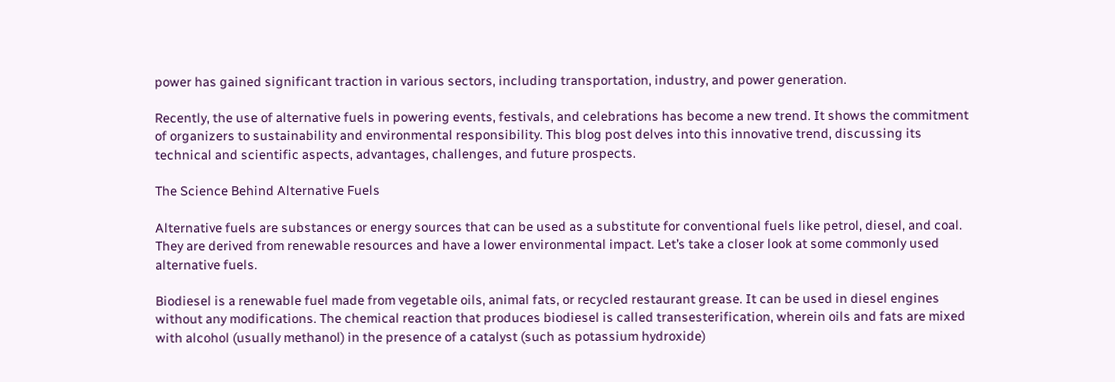power has gained significant traction in various sectors, including transportation, industry, and power generation.

Recently, the use of alternative fuels in powering events, festivals, and celebrations has become a new trend. It shows the commitment of organizers to sustainability and environmental responsibility. This blog post delves into this innovative trend, discussing its technical and scientific aspects, advantages, challenges, and future prospects.

The Science Behind Alternative Fuels

Alternative fuels are substances or energy sources that can be used as a substitute for conventional fuels like petrol, diesel, and coal. They are derived from renewable resources and have a lower environmental impact. Let’s take a closer look at some commonly used alternative fuels.

Biodiesel is a renewable fuel made from vegetable oils, animal fats, or recycled restaurant grease. It can be used in diesel engines without any modifications. The chemical reaction that produces biodiesel is called transesterification, wherein oils and fats are mixed with alcohol (usually methanol) in the presence of a catalyst (such as potassium hydroxide)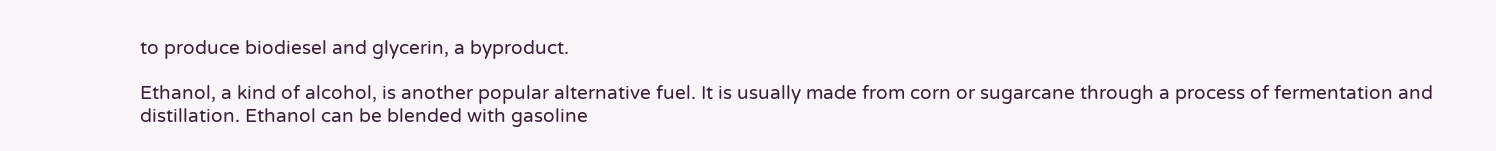to produce biodiesel and glycerin, a byproduct.

Ethanol, a kind of alcohol, is another popular alternative fuel. It is usually made from corn or sugarcane through a process of fermentation and distillation. Ethanol can be blended with gasoline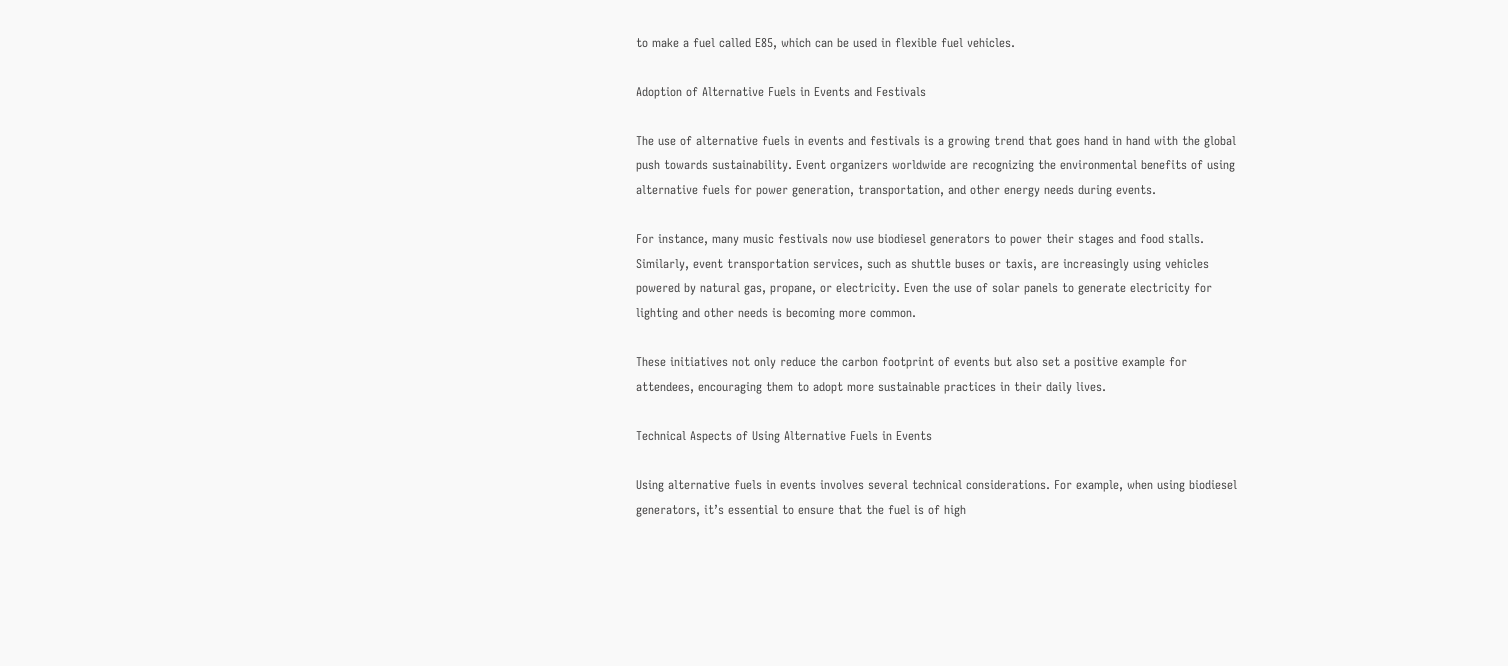to make a fuel called E85, which can be used in flexible fuel vehicles.

Adoption of Alternative Fuels in Events and Festivals

The use of alternative fuels in events and festivals is a growing trend that goes hand in hand with the global push towards sustainability. Event organizers worldwide are recognizing the environmental benefits of using alternative fuels for power generation, transportation, and other energy needs during events.

For instance, many music festivals now use biodiesel generators to power their stages and food stalls. Similarly, event transportation services, such as shuttle buses or taxis, are increasingly using vehicles powered by natural gas, propane, or electricity. Even the use of solar panels to generate electricity for lighting and other needs is becoming more common.

These initiatives not only reduce the carbon footprint of events but also set a positive example for attendees, encouraging them to adopt more sustainable practices in their daily lives.

Technical Aspects of Using Alternative Fuels in Events

Using alternative fuels in events involves several technical considerations. For example, when using biodiesel generators, it’s essential to ensure that the fuel is of high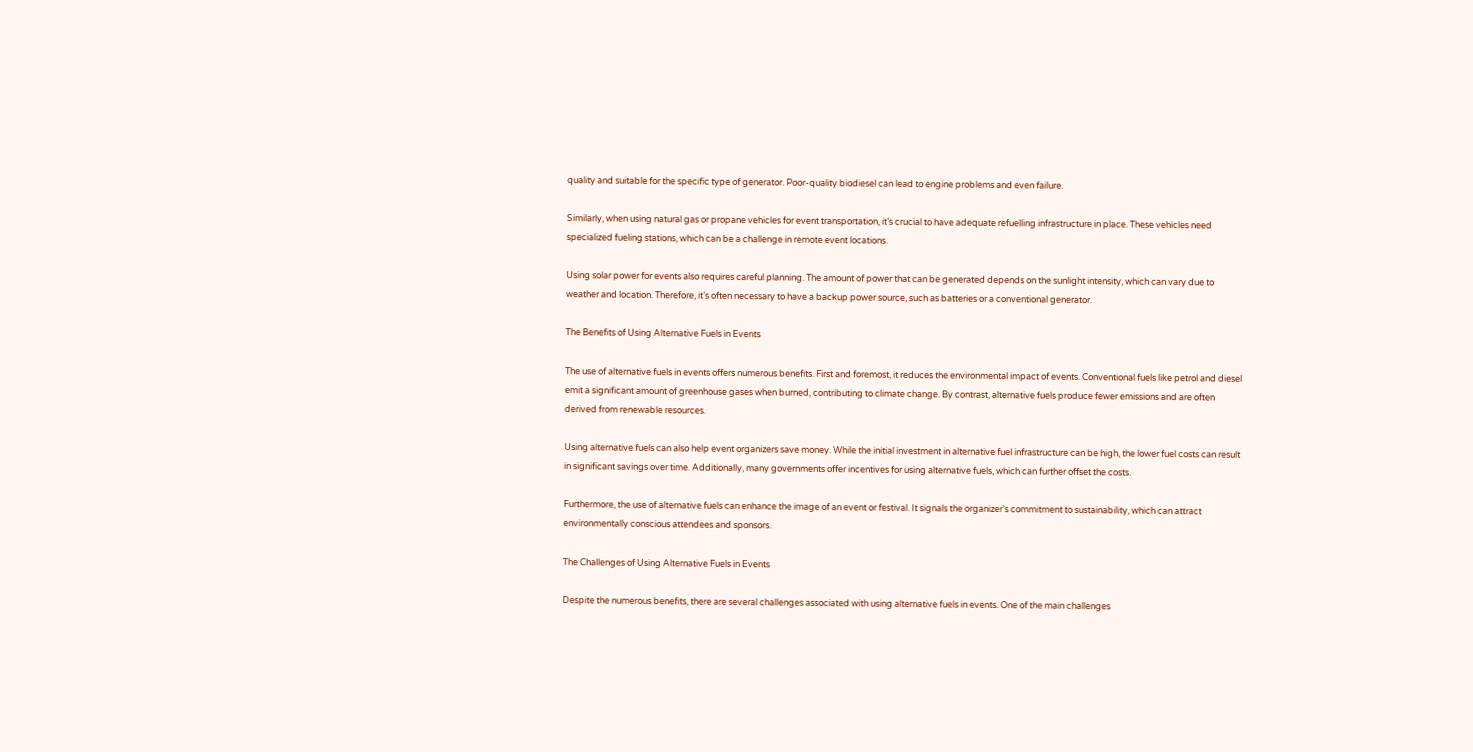quality and suitable for the specific type of generator. Poor-quality biodiesel can lead to engine problems and even failure.

Similarly, when using natural gas or propane vehicles for event transportation, it’s crucial to have adequate refuelling infrastructure in place. These vehicles need specialized fueling stations, which can be a challenge in remote event locations.

Using solar power for events also requires careful planning. The amount of power that can be generated depends on the sunlight intensity, which can vary due to weather and location. Therefore, it’s often necessary to have a backup power source, such as batteries or a conventional generator.

The Benefits of Using Alternative Fuels in Events

The use of alternative fuels in events offers numerous benefits. First and foremost, it reduces the environmental impact of events. Conventional fuels like petrol and diesel emit a significant amount of greenhouse gases when burned, contributing to climate change. By contrast, alternative fuels produce fewer emissions and are often derived from renewable resources.

Using alternative fuels can also help event organizers save money. While the initial investment in alternative fuel infrastructure can be high, the lower fuel costs can result in significant savings over time. Additionally, many governments offer incentives for using alternative fuels, which can further offset the costs.

Furthermore, the use of alternative fuels can enhance the image of an event or festival. It signals the organizer’s commitment to sustainability, which can attract environmentally conscious attendees and sponsors.

The Challenges of Using Alternative Fuels in Events

Despite the numerous benefits, there are several challenges associated with using alternative fuels in events. One of the main challenges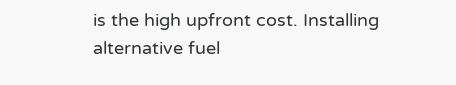is the high upfront cost. Installing alternative fuel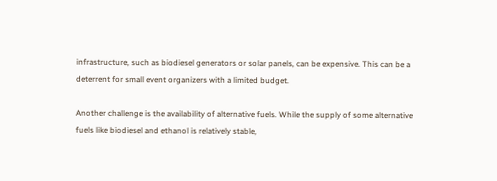infrastructure, such as biodiesel generators or solar panels, can be expensive. This can be a deterrent for small event organizers with a limited budget.

Another challenge is the availability of alternative fuels. While the supply of some alternative fuels like biodiesel and ethanol is relatively stable,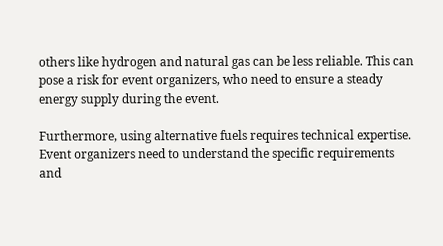others like hydrogen and natural gas can be less reliable. This can pose a risk for event organizers, who need to ensure a steady energy supply during the event.

Furthermore, using alternative fuels requires technical expertise. Event organizers need to understand the specific requirements and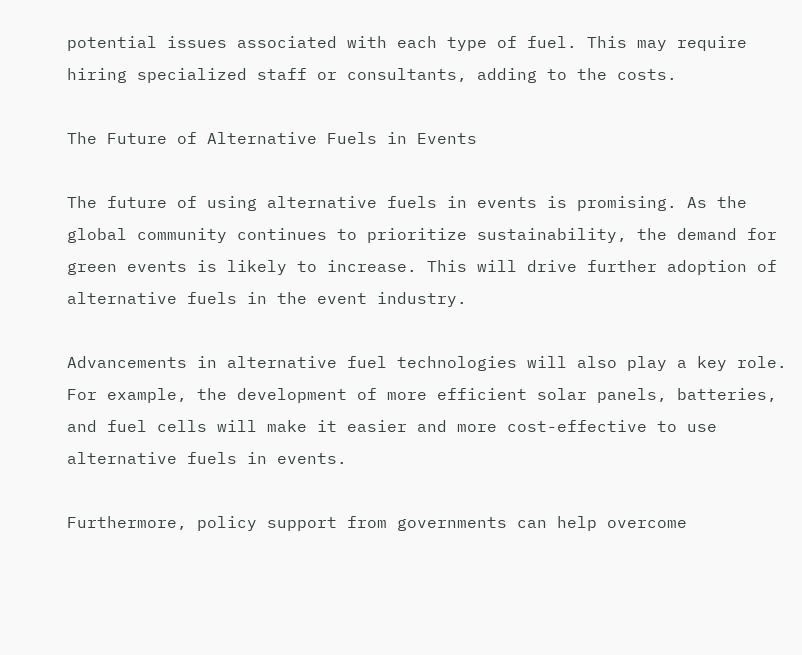potential issues associated with each type of fuel. This may require hiring specialized staff or consultants, adding to the costs.

The Future of Alternative Fuels in Events

The future of using alternative fuels in events is promising. As the global community continues to prioritize sustainability, the demand for green events is likely to increase. This will drive further adoption of alternative fuels in the event industry.

Advancements in alternative fuel technologies will also play a key role. For example, the development of more efficient solar panels, batteries, and fuel cells will make it easier and more cost-effective to use alternative fuels in events.

Furthermore, policy support from governments can help overcome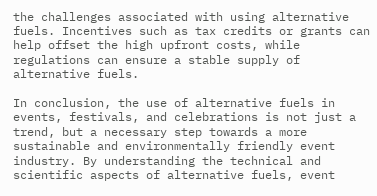the challenges associated with using alternative fuels. Incentives such as tax credits or grants can help offset the high upfront costs, while regulations can ensure a stable supply of alternative fuels.

In conclusion, the use of alternative fuels in events, festivals, and celebrations is not just a trend, but a necessary step towards a more sustainable and environmentally friendly event industry. By understanding the technical and scientific aspects of alternative fuels, event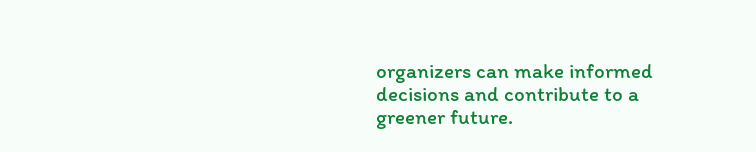organizers can make informed decisions and contribute to a greener future.